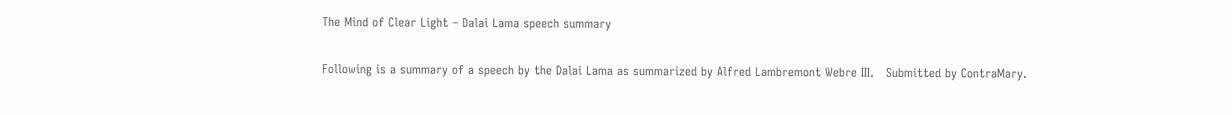The Mind of Clear Light – Dalai Lama speech summary

Following is a summary of a speech by the Dalai Lama as summarized by Alfred Lambremont Webre III.   Submitted by ContraMary.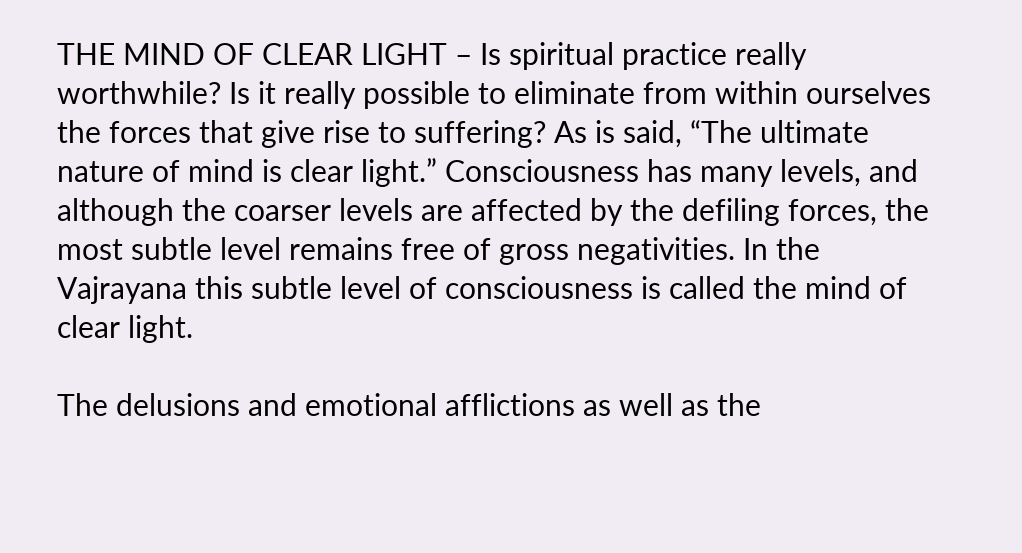THE MIND OF CLEAR LIGHT – Is spiritual practice really worthwhile? Is it really possible to eliminate from within ourselves the forces that give rise to suffering? As is said, “The ultimate nature of mind is clear light.” Consciousness has many levels, and although the coarser levels are affected by the defiling forces, the most subtle level remains free of gross negativities. In the Vajrayana this subtle level of consciousness is called the mind of clear light.

The delusions and emotional afflictions as well as the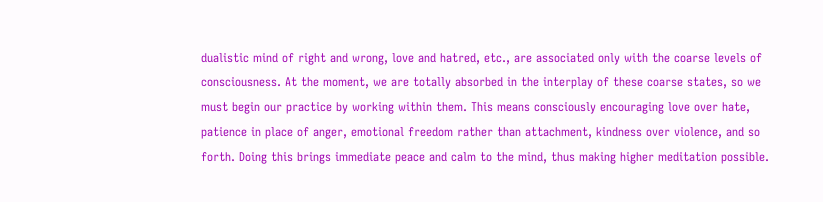dualistic mind of right and wrong, love and hatred, etc., are associated only with the coarse levels of consciousness. At the moment, we are totally absorbed in the interplay of these coarse states, so we must begin our practice by working within them. This means consciously encouraging love over hate, patience in place of anger, emotional freedom rather than attachment, kindness over violence, and so forth. Doing this brings immediate peace and calm to the mind, thus making higher meditation possible.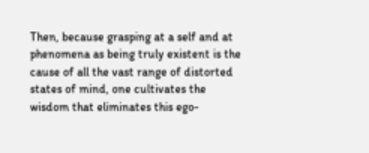Then, because grasping at a self and at phenomena as being truly existent is the cause of all the vast range of distorted states of mind, one cultivates the wisdom that eliminates this ego-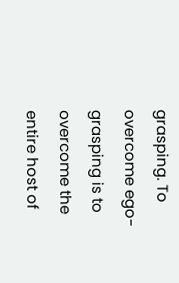grasping. To overcome ego-grasping is to overcome the entire host of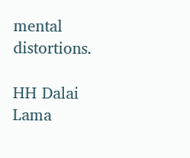mental distortions.

HH Dalai Lama